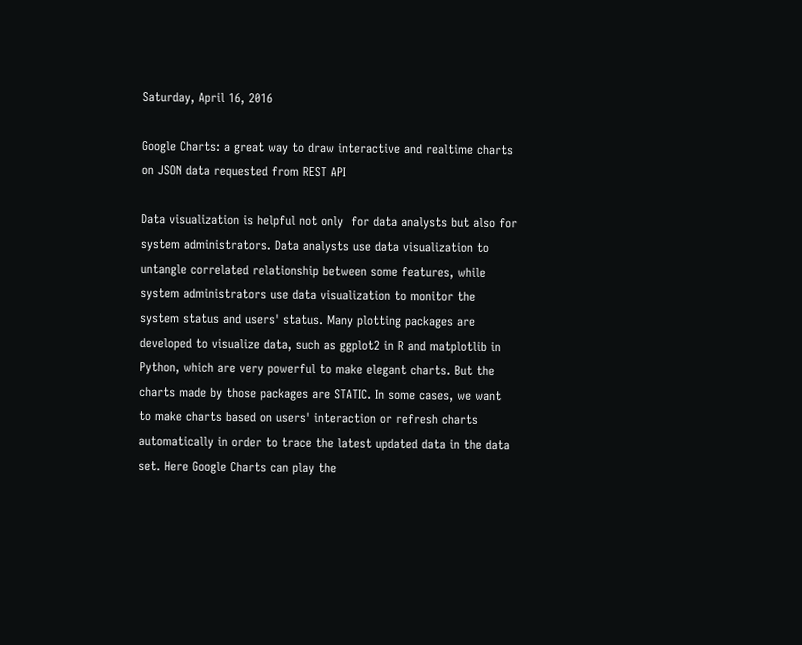Saturday, April 16, 2016

Google Charts: a great way to draw interactive and realtime charts on JSON data requested from REST API

Data visualization is helpful not only  for data analysts but also for system administrators. Data analysts use data visualization to untangle correlated relationship between some features, while system administrators use data visualization to monitor the system status and users' status. Many plotting packages are developed to visualize data, such as ggplot2 in R and matplotlib in Python, which are very powerful to make elegant charts. But the charts made by those packages are STATIC. In some cases, we want to make charts based on users' interaction or refresh charts automatically in order to trace the latest updated data in the data set. Here Google Charts can play the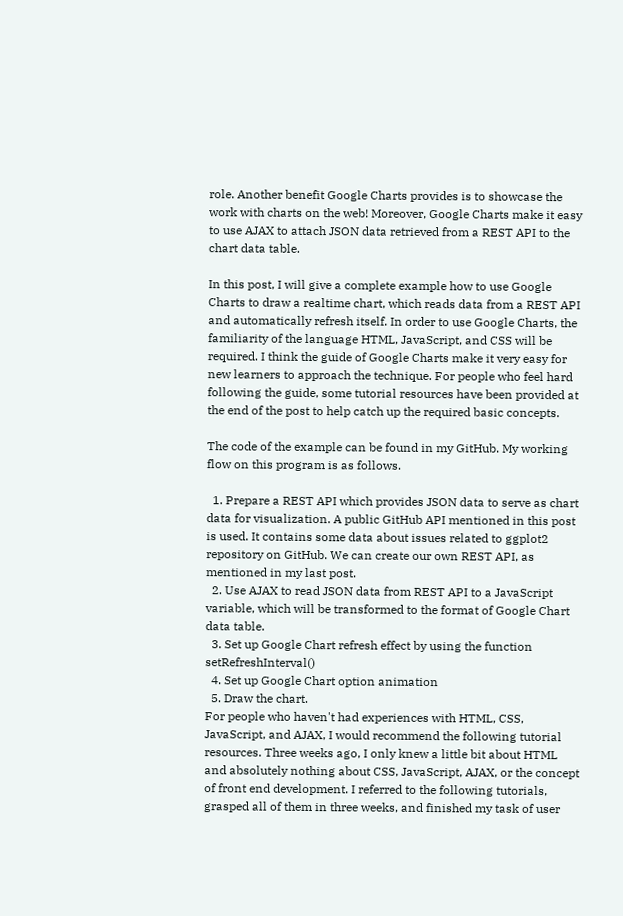role. Another benefit Google Charts provides is to showcase the work with charts on the web! Moreover, Google Charts make it easy to use AJAX to attach JSON data retrieved from a REST API to the chart data table.

In this post, I will give a complete example how to use Google Charts to draw a realtime chart, which reads data from a REST API and automatically refresh itself. In order to use Google Charts, the familiarity of the language HTML, JavaScript, and CSS will be required. I think the guide of Google Charts make it very easy for new learners to approach the technique. For people who feel hard following the guide, some tutorial resources have been provided at the end of the post to help catch up the required basic concepts.

The code of the example can be found in my GitHub. My working flow on this program is as follows.

  1. Prepare a REST API which provides JSON data to serve as chart data for visualization. A public GitHub API mentioned in this post is used. It contains some data about issues related to ggplot2 repository on GitHub. We can create our own REST API, as mentioned in my last post.
  2. Use AJAX to read JSON data from REST API to a JavaScript variable, which will be transformed to the format of Google Chart data table.
  3. Set up Google Chart refresh effect by using the function setRefreshInterval()
  4. Set up Google Chart option animation
  5. Draw the chart.
For people who haven't had experiences with HTML, CSS, JavaScript, and AJAX, I would recommend the following tutorial resources. Three weeks ago, I only knew a little bit about HTML and absolutely nothing about CSS, JavaScript, AJAX, or the concept of front end development. I referred to the following tutorials, grasped all of them in three weeks, and finished my task of user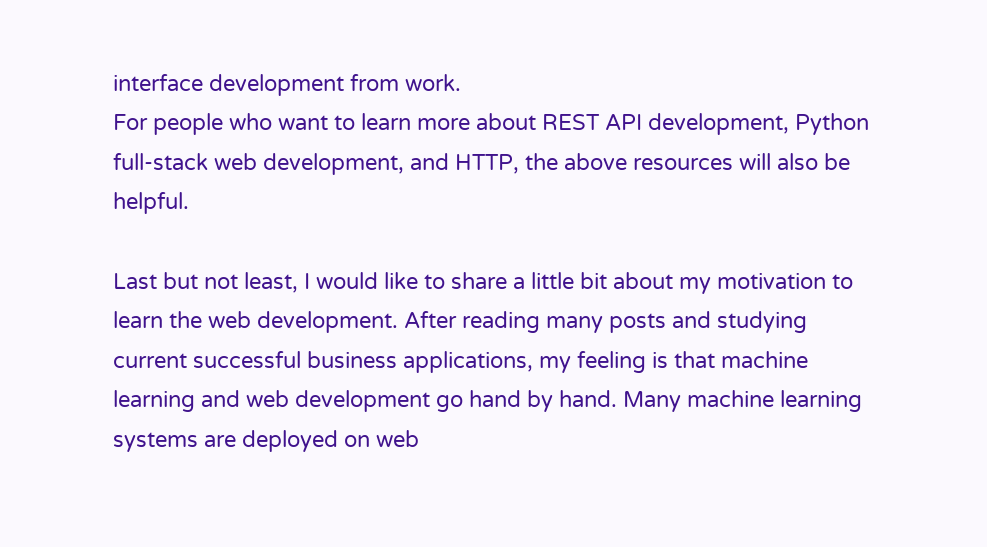interface development from work.
For people who want to learn more about REST API development, Python full-stack web development, and HTTP, the above resources will also be helpful.

Last but not least, I would like to share a little bit about my motivation to learn the web development. After reading many posts and studying current successful business applications, my feeling is that machine learning and web development go hand by hand. Many machine learning systems are deployed on web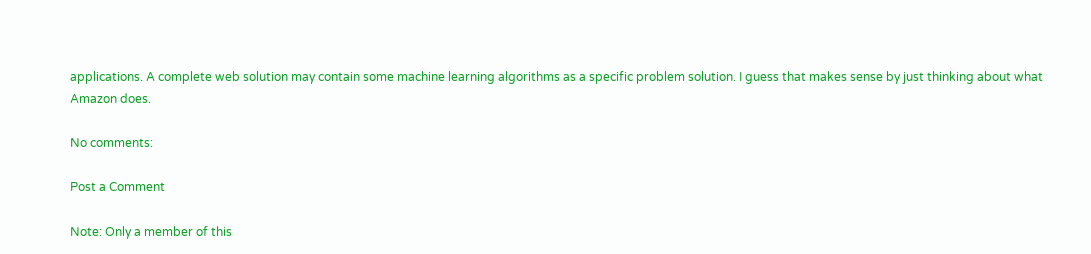applications. A complete web solution may contain some machine learning algorithms as a specific problem solution. I guess that makes sense by just thinking about what Amazon does.

No comments:

Post a Comment

Note: Only a member of this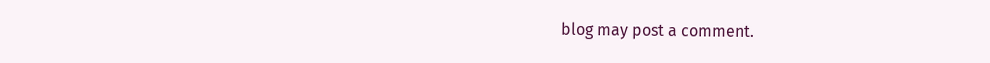blog may post a comment.